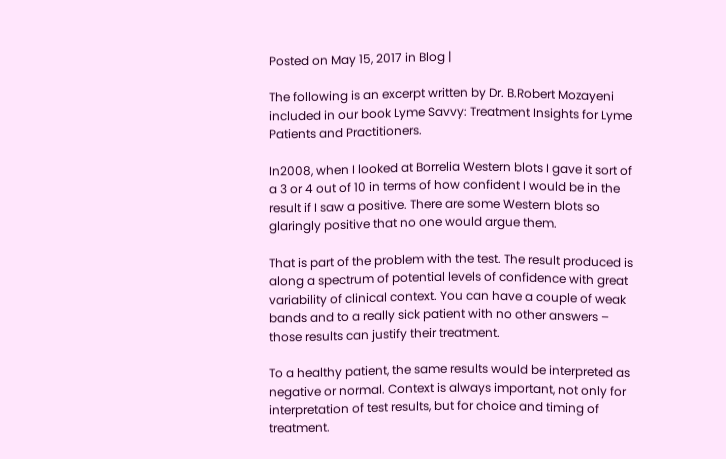Posted on May 15, 2017 in Blog |

The following is an excerpt written by Dr. B.Robert Mozayeni included in our book Lyme Savvy: Treatment Insights for Lyme Patients and Practitioners.

In2008, when I looked at Borrelia Western blots I gave it sort of a 3 or 4 out of 10 in terms of how confident I would be in the result if I saw a positive. There are some Western blots so glaringly positive that no one would argue them.

That is part of the problem with the test. The result produced is along a spectrum of potential levels of confidence with great variability of clinical context. You can have a couple of weak bands and to a really sick patient with no other answers – those results can justify their treatment.

To a healthy patient, the same results would be interpreted as negative or normal. Context is always important, not only for interpretation of test results, but for choice and timing of treatment.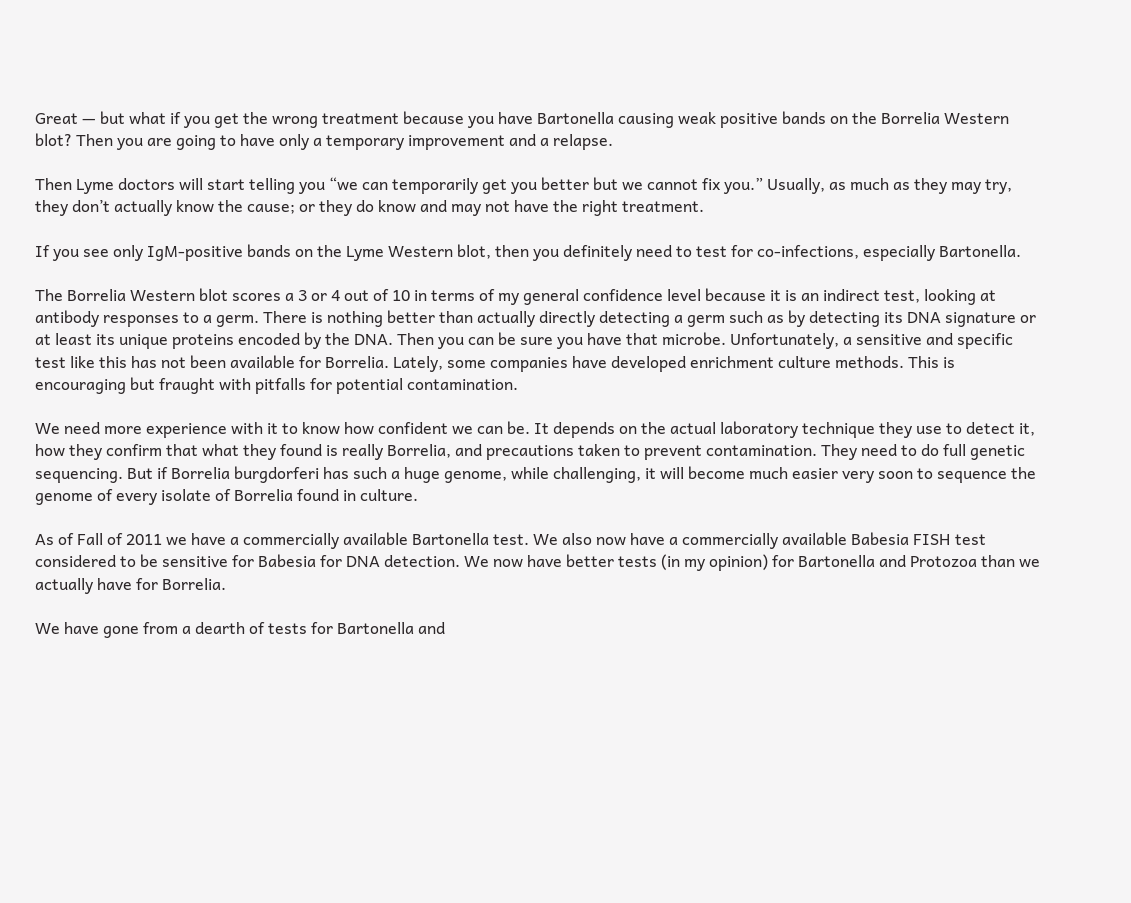Great — but what if you get the wrong treatment because you have Bartonella causing weak positive bands on the Borrelia Western blot? Then you are going to have only a temporary improvement and a relapse.

Then Lyme doctors will start telling you “we can temporarily get you better but we cannot fix you.” Usually, as much as they may try, they don’t actually know the cause; or they do know and may not have the right treatment.

If you see only IgM-positive bands on the Lyme Western blot, then you definitely need to test for co-infections, especially Bartonella.

The Borrelia Western blot scores a 3 or 4 out of 10 in terms of my general confidence level because it is an indirect test, looking at antibody responses to a germ. There is nothing better than actually directly detecting a germ such as by detecting its DNA signature or at least its unique proteins encoded by the DNA. Then you can be sure you have that microbe. Unfortunately, a sensitive and specific test like this has not been available for Borrelia. Lately, some companies have developed enrichment culture methods. This is encouraging but fraught with pitfalls for potential contamination.

We need more experience with it to know how confident we can be. It depends on the actual laboratory technique they use to detect it, how they confirm that what they found is really Borrelia, and precautions taken to prevent contamination. They need to do full genetic sequencing. But if Borrelia burgdorferi has such a huge genome, while challenging, it will become much easier very soon to sequence the genome of every isolate of Borrelia found in culture.

As of Fall of 2011 we have a commercially available Bartonella test. We also now have a commercially available Babesia FISH test considered to be sensitive for Babesia for DNA detection. We now have better tests (in my opinion) for Bartonella and Protozoa than we actually have for Borrelia.

We have gone from a dearth of tests for Bartonella and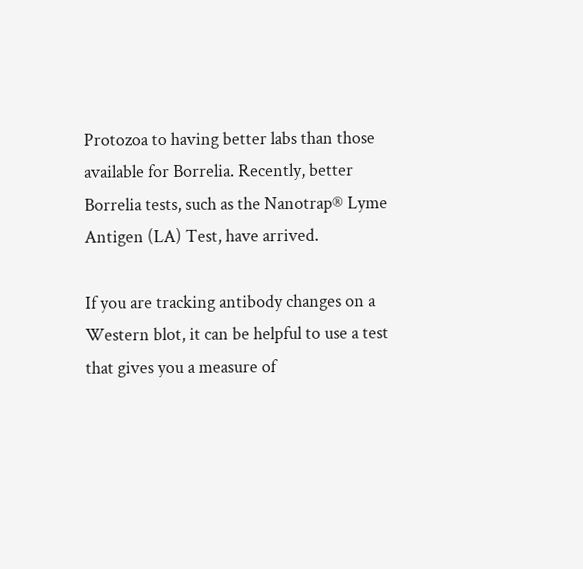Protozoa to having better labs than those available for Borrelia. Recently, better Borrelia tests, such as the Nanotrap® Lyme Antigen (LA) Test, have arrived.

If you are tracking antibody changes on a Western blot, it can be helpful to use a test that gives you a measure of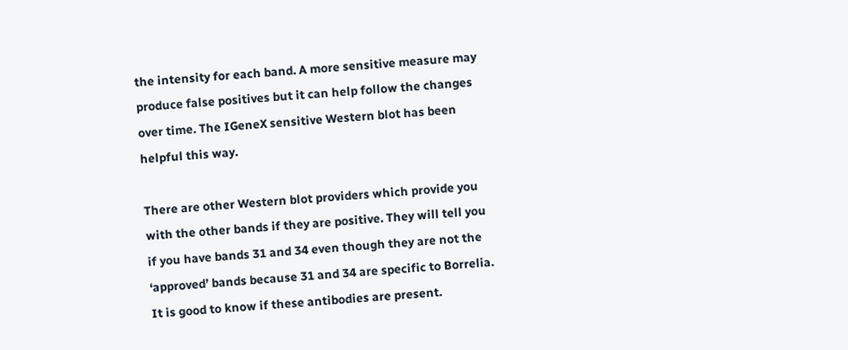the intensity for each band. A more sensitive measure may produce false positives but it can help follow the changes over time. The IGeneX sensitive Western blot has been helpful this way.

There are other Western blot providers which provide you with the other bands if they are positive. They will tell you if you have bands 31 and 34 even though they are not the ‘approved’ bands because 31 and 34 are specific to Borrelia. It is good to know if these antibodies are present.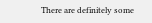There are definitely some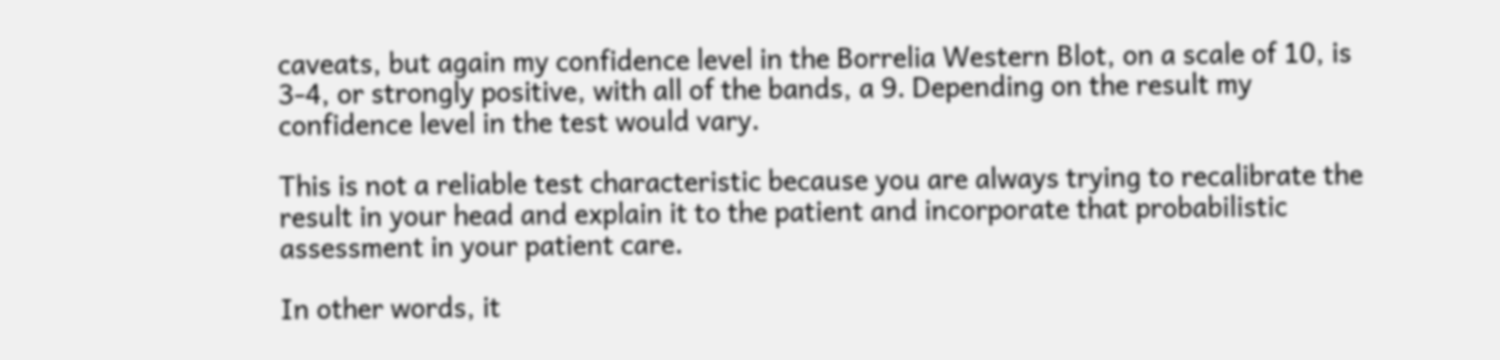caveats, but again my confidence level in the Borrelia Western Blot, on a scale of 10, is 3-4, or strongly positive, with all of the bands, a 9. Depending on the result my confidence level in the test would vary.

This is not a reliable test characteristic because you are always trying to recalibrate the result in your head and explain it to the patient and incorporate that probabilistic assessment in your patient care.

In other words, it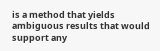is a method that yields ambiguous results that would support any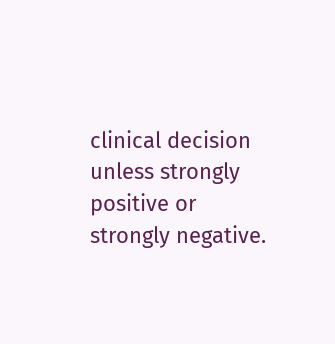clinical decision unless strongly positive or strongly negative.